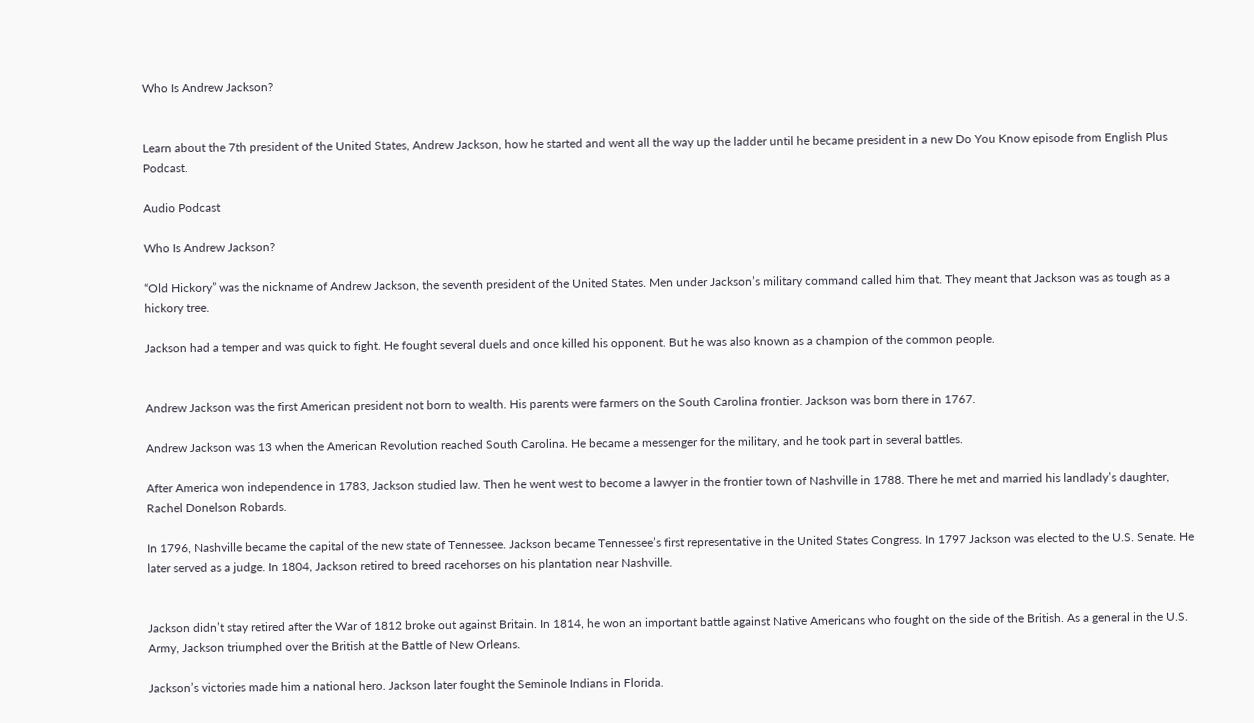Who Is Andrew Jackson?


Learn about the 7th president of the United States, Andrew Jackson, how he started and went all the way up the ladder until he became president in a new Do You Know episode from English Plus Podcast.

Audio Podcast

Who Is Andrew Jackson?

“Old Hickory” was the nickname of Andrew Jackson, the seventh president of the United States. Men under Jackson’s military command called him that. They meant that Jackson was as tough as a hickory tree.

Jackson had a temper and was quick to fight. He fought several duels and once killed his opponent. But he was also known as a champion of the common people.


Andrew Jackson was the first American president not born to wealth. His parents were farmers on the South Carolina frontier. Jackson was born there in 1767.

Andrew Jackson was 13 when the American Revolution reached South Carolina. He became a messenger for the military, and he took part in several battles.

After America won independence in 1783, Jackson studied law. Then he went west to become a lawyer in the frontier town of Nashville in 1788. There he met and married his landlady’s daughter, Rachel Donelson Robards.

In 1796, Nashville became the capital of the new state of Tennessee. Jackson became Tennessee’s first representative in the United States Congress. In 1797 Jackson was elected to the U.S. Senate. He later served as a judge. In 1804, Jackson retired to breed racehorses on his plantation near Nashville.


Jackson didn’t stay retired after the War of 1812 broke out against Britain. In 1814, he won an important battle against Native Americans who fought on the side of the British. As a general in the U.S. Army, Jackson triumphed over the British at the Battle of New Orleans.

Jackson’s victories made him a national hero. Jackson later fought the Seminole Indians in Florida.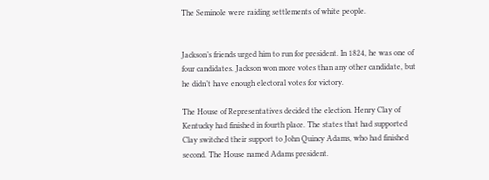The Seminole were raiding settlements of white people.


Jackson’s friends urged him to run for president. In 1824, he was one of four candidates. Jackson won more votes than any other candidate, but he didn’t have enough electoral votes for victory.

The House of Representatives decided the election. Henry Clay of Kentucky had finished in fourth place. The states that had supported Clay switched their support to John Quincy Adams, who had finished second. The House named Adams president.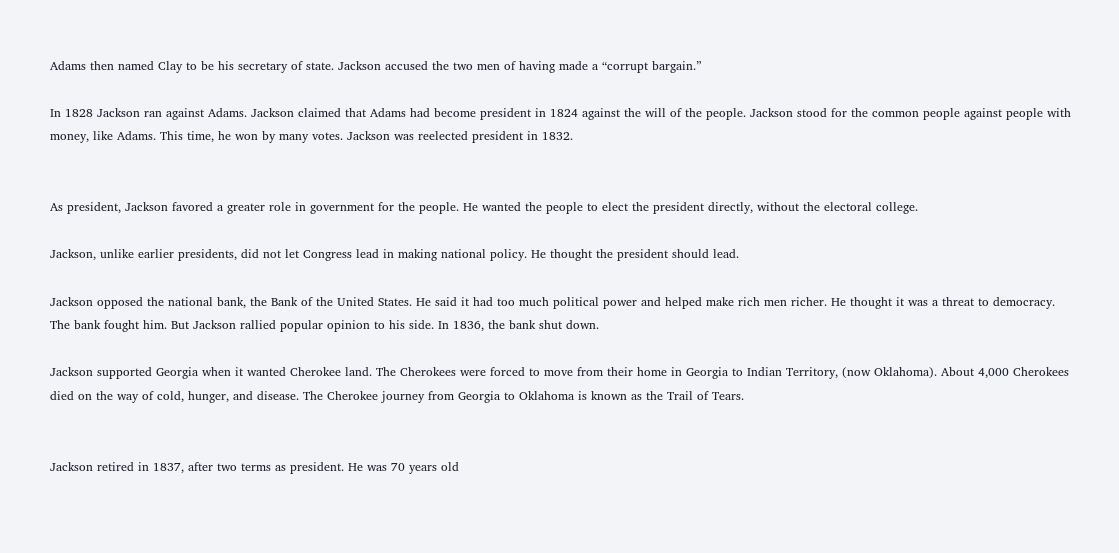Adams then named Clay to be his secretary of state. Jackson accused the two men of having made a “corrupt bargain.”

In 1828 Jackson ran against Adams. Jackson claimed that Adams had become president in 1824 against the will of the people. Jackson stood for the common people against people with money, like Adams. This time, he won by many votes. Jackson was reelected president in 1832.


As president, Jackson favored a greater role in government for the people. He wanted the people to elect the president directly, without the electoral college.

Jackson, unlike earlier presidents, did not let Congress lead in making national policy. He thought the president should lead.

Jackson opposed the national bank, the Bank of the United States. He said it had too much political power and helped make rich men richer. He thought it was a threat to democracy. The bank fought him. But Jackson rallied popular opinion to his side. In 1836, the bank shut down.

Jackson supported Georgia when it wanted Cherokee land. The Cherokees were forced to move from their home in Georgia to Indian Territory, (now Oklahoma). About 4,000 Cherokees died on the way of cold, hunger, and disease. The Cherokee journey from Georgia to Oklahoma is known as the Trail of Tears.


Jackson retired in 1837, after two terms as president. He was 70 years old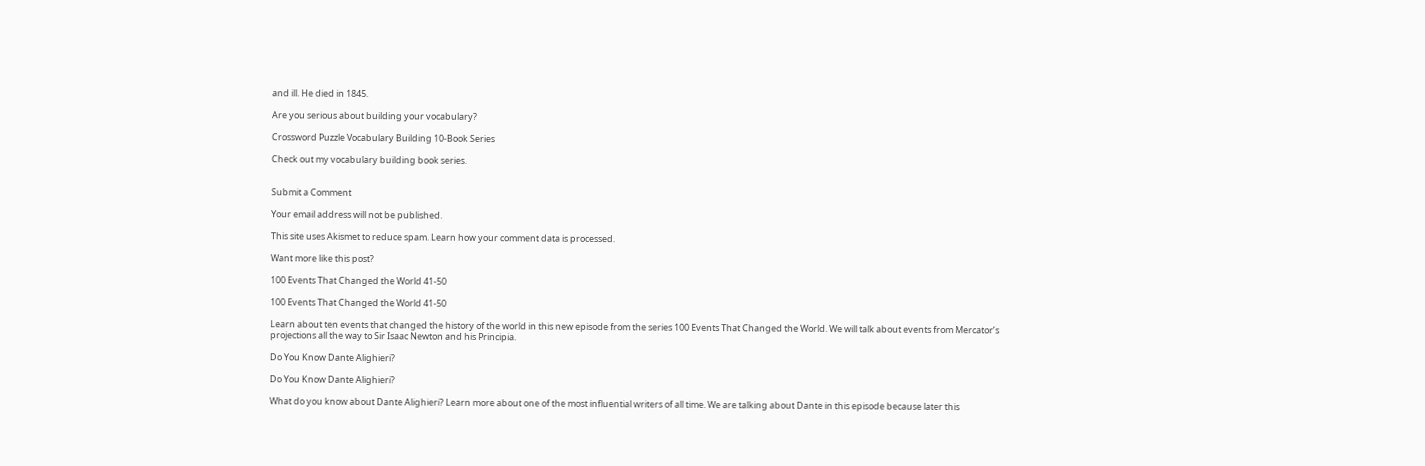and ill. He died in 1845.

Are you serious about building your vocabulary?

Crossword Puzzle Vocabulary Building 10-Book Series

Check out my vocabulary building book series.


Submit a Comment

Your email address will not be published.

This site uses Akismet to reduce spam. Learn how your comment data is processed.

Want more like this post?

100 Events That Changed the World 41-50

100 Events That Changed the World 41-50

Learn about ten events that changed the history of the world in this new episode from the series 100 Events That Changed the World. We will talk about events from Mercator’s projections all the way to Sir Isaac Newton and his Principia.

Do You Know Dante Alighieri?

Do You Know Dante Alighieri?

What do you know about Dante Alighieri? Learn more about one of the most influential writers of all time. We are talking about Dante in this episode because later this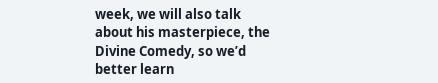week, we will also talk about his masterpiece, the Divine Comedy, so we’d better learn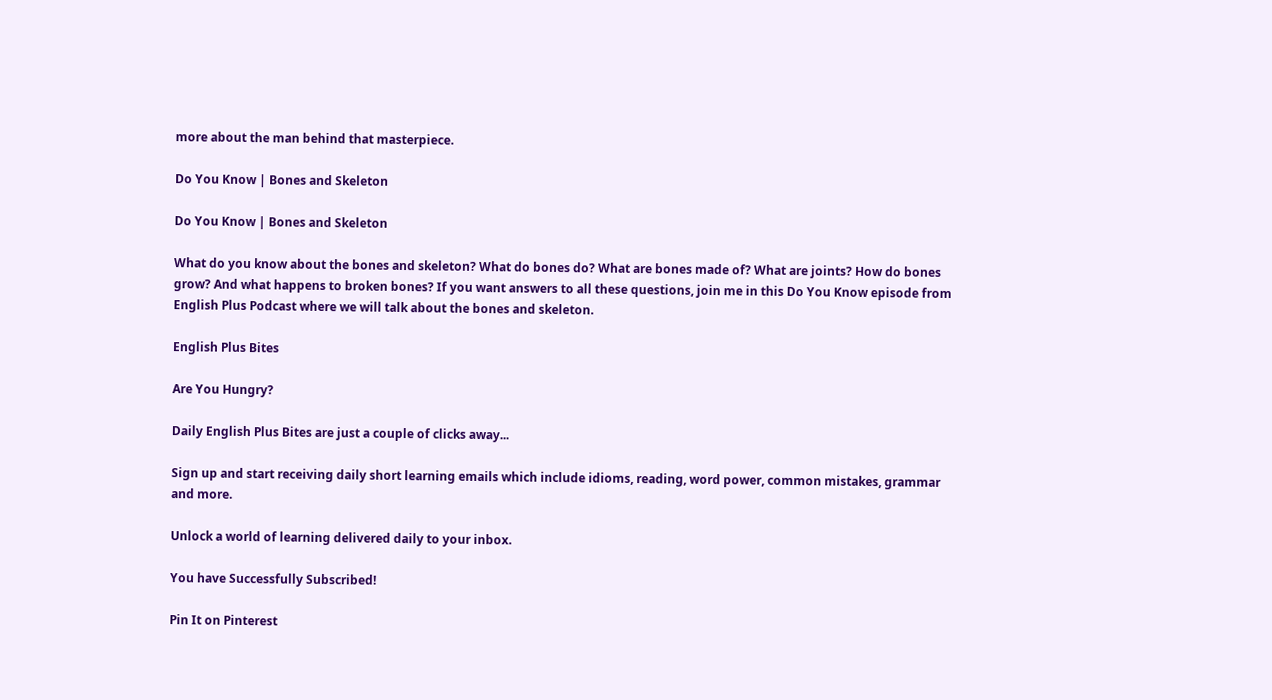more about the man behind that masterpiece.

Do You Know | Bones and Skeleton

Do You Know | Bones and Skeleton

What do you know about the bones and skeleton? What do bones do? What are bones made of? What are joints? How do bones grow? And what happens to broken bones? If you want answers to all these questions, join me in this Do You Know episode from English Plus Podcast where we will talk about the bones and skeleton.

English Plus Bites

Are You Hungry?

Daily English Plus Bites are just a couple of clicks away...

Sign up and start receiving daily short learning emails which include idioms, reading, word power, common mistakes, grammar and more.

Unlock a world of learning delivered daily to your inbox.

You have Successfully Subscribed!

Pin It on Pinterest